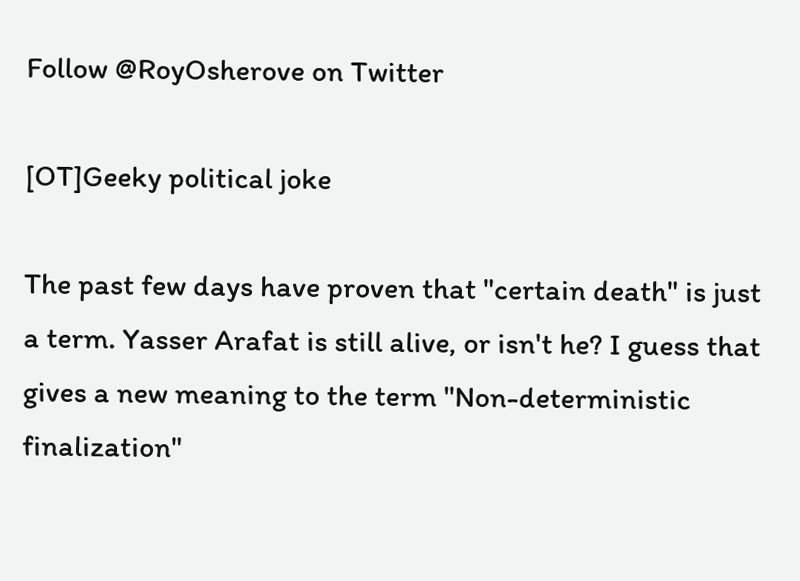Follow @RoyOsherove on Twitter

[OT]Geeky political joke

The past few days have proven that "certain death" is just a term. Yasser Arafat is still alive, or isn't he? I guess that gives a new meaning to the term "Non-deterministic finalization"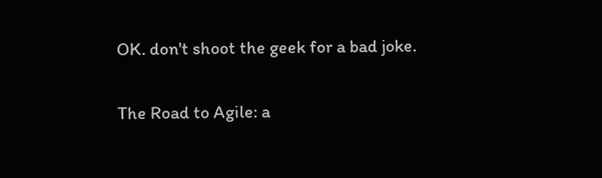OK. don't shoot the geek for a bad joke.

The Road to Agile: a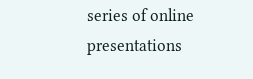series of online presentations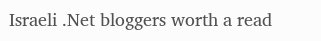Israeli .Net bloggers worth a read